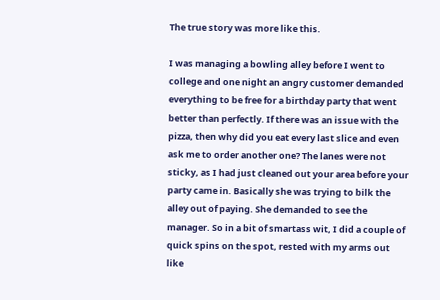The true story was more like this.

I was managing a bowling alley before I went to college and one night an angry customer demanded everything to be free for a birthday party that went better than perfectly. If there was an issue with the pizza, then why did you eat every last slice and even ask me to order another one? The lanes were not sticky, as I had just cleaned out your area before your party came in. Basically she was trying to bilk the alley out of paying. She demanded to see the manager. So in a bit of smartass wit, I did a couple of quick spins on the spot, rested with my arms out like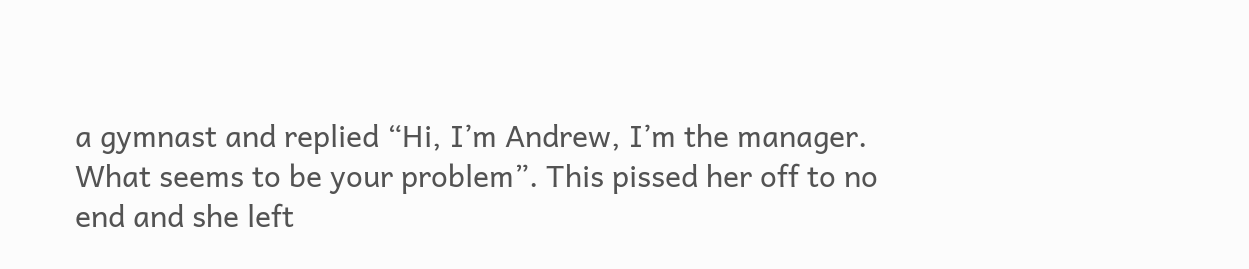a gymnast and replied “Hi, I’m Andrew, I’m the manager. What seems to be your problem”. This pissed her off to no end and she left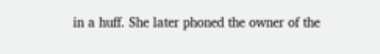in a huff. She later phoned the owner of the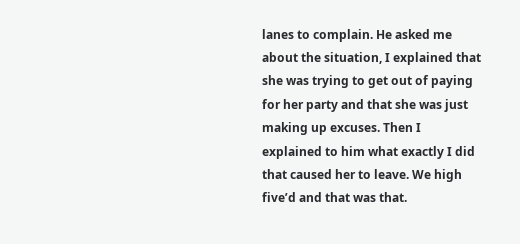lanes to complain. He asked me about the situation, I explained that she was trying to get out of paying for her party and that she was just making up excuses. Then I explained to him what exactly I did that caused her to leave. We high five’d and that was that.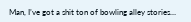Man, I’ve got a shit ton of bowling alley stories…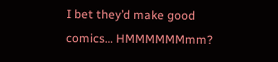I bet they’d make good comics… HMMMMMMmm?